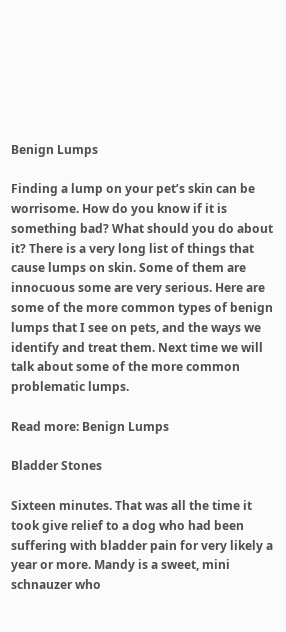Benign Lumps

Finding a lump on your pet’s skin can be worrisome. How do you know if it is something bad? What should you do about it? There is a very long list of things that cause lumps on skin. Some of them are innocuous some are very serious. Here are some of the more common types of benign lumps that I see on pets, and the ways we identify and treat them. Next time we will talk about some of the more common problematic lumps.

Read more: Benign Lumps

Bladder Stones

Sixteen minutes. That was all the time it took give relief to a dog who had been suffering with bladder pain for very likely a year or more. Mandy is a sweet, mini schnauzer who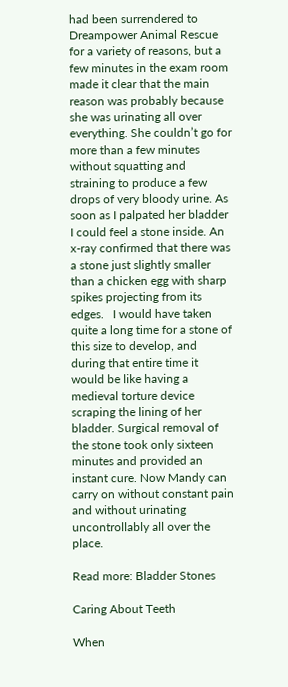had been surrendered to Dreampower Animal Rescue for a variety of reasons, but a few minutes in the exam room made it clear that the main reason was probably because she was urinating all over everything. She couldn’t go for more than a few minutes without squatting and straining to produce a few drops of very bloody urine. As soon as I palpated her bladder I could feel a stone inside. An x-ray confirmed that there was a stone just slightly smaller than a chicken egg with sharp spikes projecting from its edges.   I would have taken quite a long time for a stone of this size to develop, and during that entire time it would be like having a medieval torture device scraping the lining of her bladder. Surgical removal of the stone took only sixteen minutes and provided an instant cure. Now Mandy can carry on without constant pain and without urinating uncontrollably all over the place.

Read more: Bladder Stones

Caring About Teeth

When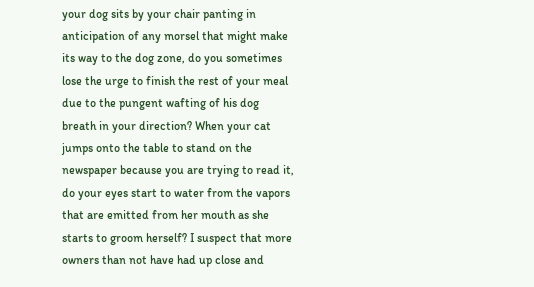your dog sits by your chair panting in anticipation of any morsel that might make its way to the dog zone, do you sometimes lose the urge to finish the rest of your meal due to the pungent wafting of his dog breath in your direction? When your cat jumps onto the table to stand on the newspaper because you are trying to read it, do your eyes start to water from the vapors that are emitted from her mouth as she starts to groom herself? I suspect that more owners than not have had up close and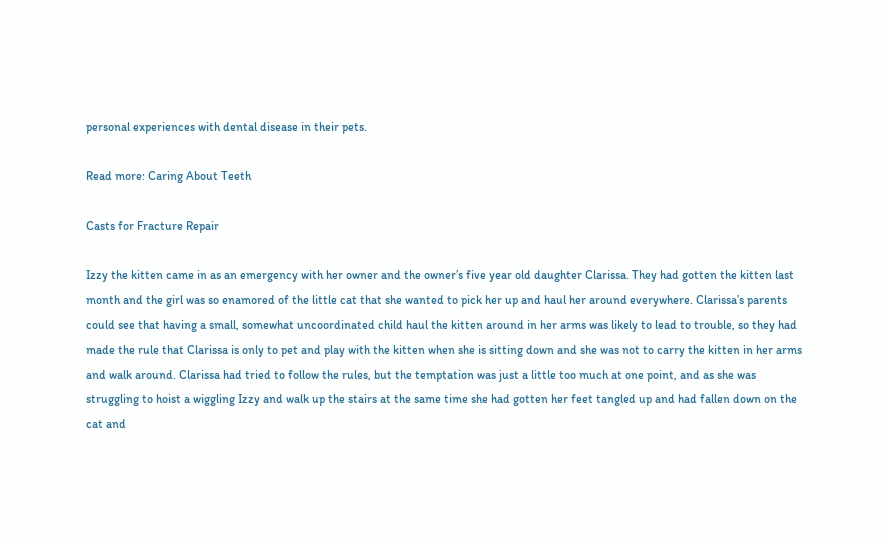personal experiences with dental disease in their pets.

Read more: Caring About Teeth

Casts for Fracture Repair

Izzy the kitten came in as an emergency with her owner and the owner’s five year old daughter Clarissa. They had gotten the kitten last month and the girl was so enamored of the little cat that she wanted to pick her up and haul her around everywhere. Clarissa’s parents could see that having a small, somewhat uncoordinated child haul the kitten around in her arms was likely to lead to trouble, so they had made the rule that Clarissa is only to pet and play with the kitten when she is sitting down and she was not to carry the kitten in her arms and walk around. Clarissa had tried to follow the rules, but the temptation was just a little too much at one point, and as she was struggling to hoist a wiggling Izzy and walk up the stairs at the same time she had gotten her feet tangled up and had fallen down on the cat and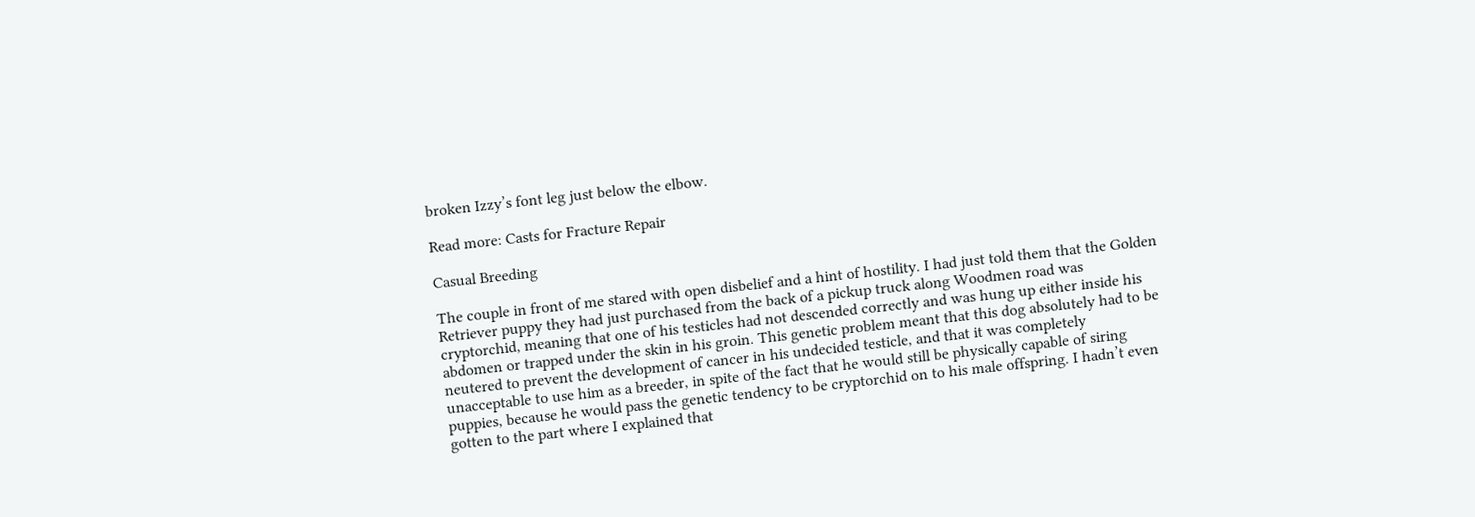broken Izzy’s font leg just below the elbow.

Read more: Casts for Fracture Repair

Casual Breeding

The couple in front of me stared with open disbelief and a hint of hostility. I had just told them that the Golden Retriever puppy they had just purchased from the back of a pickup truck along Woodmen road was cryptorchid, meaning that one of his testicles had not descended correctly and was hung up either inside his abdomen or trapped under the skin in his groin. This genetic problem meant that this dog absolutely had to be neutered to prevent the development of cancer in his undecided testicle, and that it was completely unacceptable to use him as a breeder, in spite of the fact that he would still be physically capable of siring puppies, because he would pass the genetic tendency to be cryptorchid on to his male offspring. I hadn’t even gotten to the part where I explained that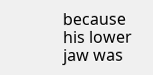because his lower jaw was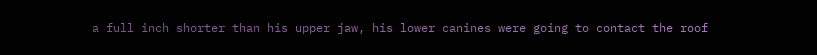a full inch shorter than his upper jaw, his lower canines were going to contact the roof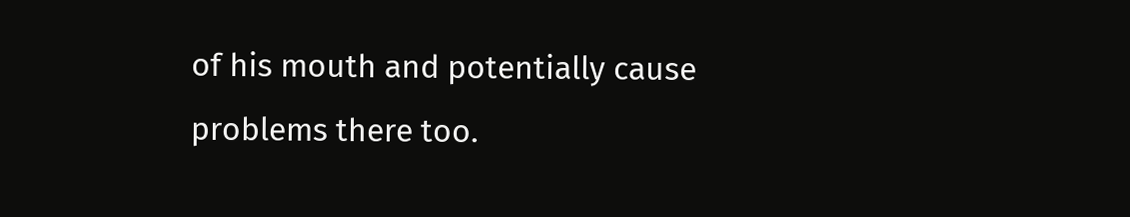of his mouth and potentially cause problems there too.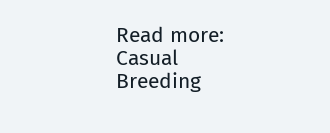Read more: Casual Breeding